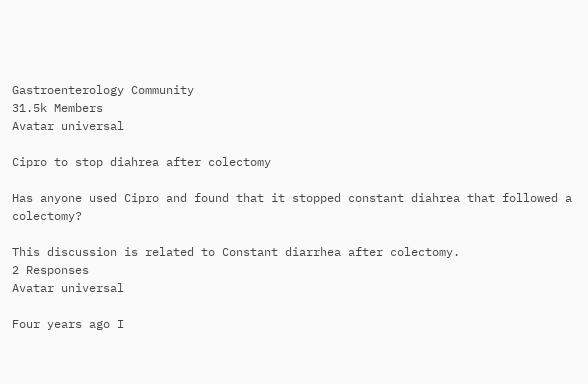Gastroenterology Community
31.5k Members
Avatar universal

Cipro to stop diahrea after colectomy

Has anyone used Cipro and found that it stopped constant diahrea that followed a colectomy?

This discussion is related to Constant diarrhea after colectomy.
2 Responses
Avatar universal

Four years ago I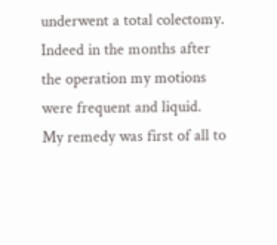underwent a total colectomy.  Indeed in the months after the operation my motions were frequent and liquid.  My remedy was first of all to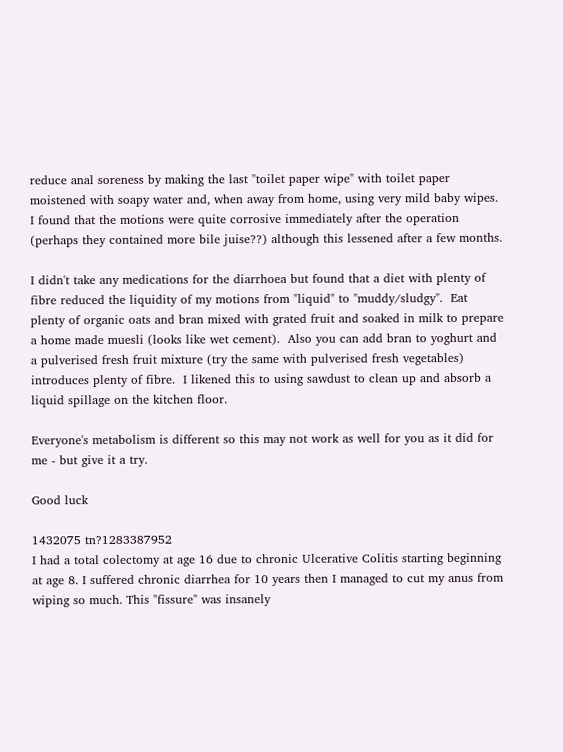reduce anal soreness by making the last "toilet paper wipe" with toilet paper moistened with soapy water and, when away from home, using very mild baby wipes.  I found that the motions were quite corrosive immediately after the operation (perhaps they contained more bile juise??) although this lessened after a few months.

I didn't take any medications for the diarrhoea but found that a diet with plenty of fibre reduced the liquidity of my motions from "liquid" to "muddy/sludgy".  Eat plenty of organic oats and bran mixed with grated fruit and soaked in milk to prepare a home made muesli (looks like wet cement).  Also you can add bran to yoghurt and a pulverised fresh fruit mixture (try the same with pulverised fresh vegetables) introduces plenty of fibre.  I likened this to using sawdust to clean up and absorb a liquid spillage on the kitchen floor.

Everyone's metabolism is different so this may not work as well for you as it did for me - but give it a try.

Good luck

1432075 tn?1283387952
I had a total colectomy at age 16 due to chronic Ulcerative Colitis starting beginning at age 8. I suffered chronic diarrhea for 10 years then I managed to cut my anus from wiping so much. This "fissure" was insanely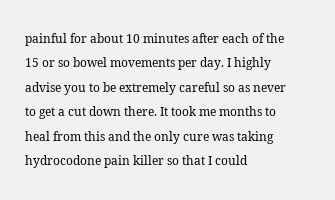painful for about 10 minutes after each of the 15 or so bowel movements per day. I highly advise you to be extremely careful so as never to get a cut down there. It took me months to heal from this and the only cure was taking hydrocodone pain killer so that I could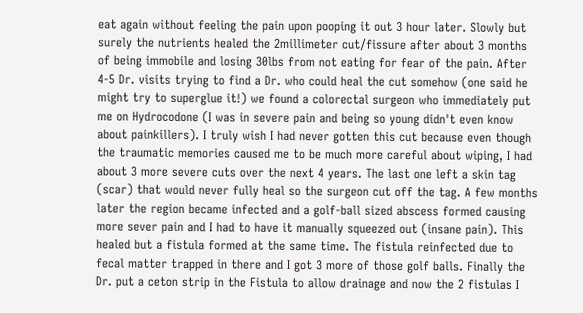eat again without feeling the pain upon pooping it out 3 hour later. Slowly but surely the nutrients healed the 2millimeter cut/fissure after about 3 months of being immobile and losing 30lbs from not eating for fear of the pain. After 4-5 Dr. visits trying to find a Dr. who could heal the cut somehow (one said he might try to superglue it!) we found a colorectal surgeon who immediately put me on Hydrocodone (I was in severe pain and being so young didn't even know about painkillers). I truly wish I had never gotten this cut because even though the traumatic memories caused me to be much more careful about wiping, I had about 3 more severe cuts over the next 4 years. The last one left a skin tag (scar) that would never fully heal so the surgeon cut off the tag. A few months later the region became infected and a golf-ball sized abscess formed causing more sever pain and I had to have it manually squeezed out (insane pain). This healed but a fistula formed at the same time. The fistula reinfected due to fecal matter trapped in there and I got 3 more of those golf balls. Finally the Dr. put a ceton strip in the Fistula to allow drainage and now the 2 fistulas I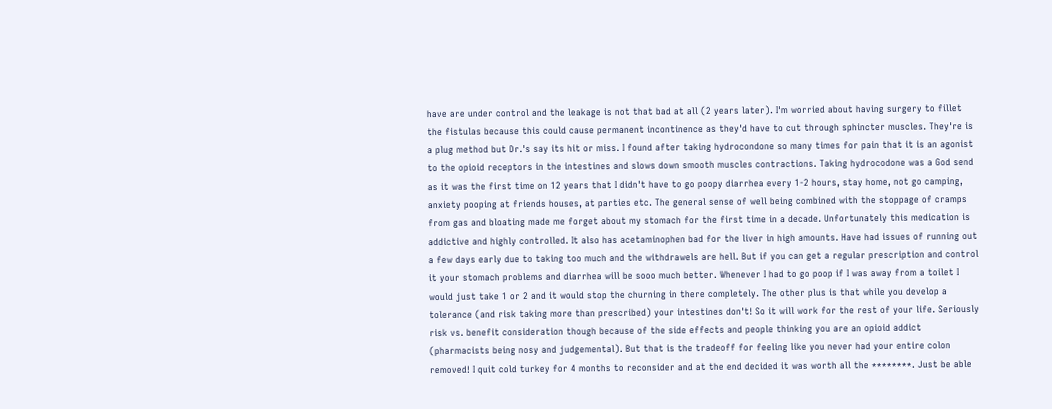have are under control and the leakage is not that bad at all (2 years later). I'm worried about having surgery to fillet the fistulas because this could cause permanent incontinence as they'd have to cut through sphincter muscles. They're is a plug method but Dr.'s say its hit or miss. I found after taking hydrocondone so many times for pain that it is an agonist to the opioid receptors in the intestines and slows down smooth muscles contractions. Taking hydrocodone was a God send as it was the first time on 12 years that I didn't have to go poopy diarrhea every 1-2 hours, stay home, not go camping, anxiety pooping at friends houses, at parties etc. The general sense of well being combined with the stoppage of cramps from gas and bloating made me forget about my stomach for the first time in a decade. Unfortunately this medication is addictive and highly controlled. It also has acetaminophen bad for the liver in high amounts. Have had issues of running out a few days early due to taking too much and the withdrawels are hell. But if you can get a regular prescription and control it your stomach problems and diarrhea will be sooo much better. Whenever I had to go poop if I was away from a toilet I would just take 1 or 2 and it would stop the churning in there completely. The other plus is that while you develop a tolerance (and risk taking more than prescribed) your intestines don't! So it will work for the rest of your life. Seriously risk vs. benefit consideration though because of the side effects and people thinking you are an opioid addict (pharmacists being nosy and judgemental). But that is the tradeoff for feeling like you never had your entire colon removed! I quit cold turkey for 4 months to reconsider and at the end decided it was worth all the ********. Just be able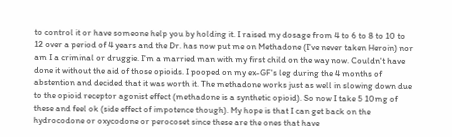to control it or have someone help you by holding it. I raised my dosage from 4 to 6 to 8 to 10 to 12 over a period of 4 years and the Dr. has now put me on Methadone (I've never taken Heroin) nor am I a criminal or druggie. I'm a married man with my first child on the way now. Couldn't have done it without the aid of those opioids. I pooped on my ex-GF's leg during the 4 months of abstention and decided that it was worth it. The methadone works just as well in slowing down due to the opioid receptor agonist effect (methadone is a synthetic opioid). So now I take 5 10mg of these and feel ok (side effect of impotence though). My hope is that I can get back on the hydrocodone or oxycodone or perocoset since these are the ones that have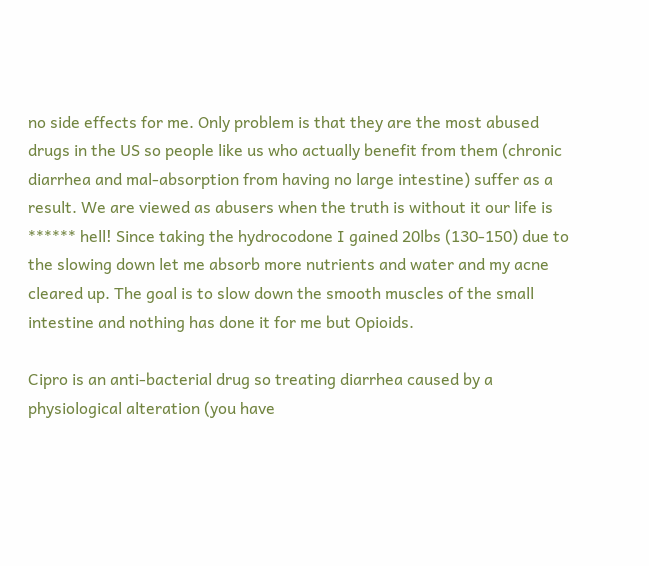no side effects for me. Only problem is that they are the most abused drugs in the US so people like us who actually benefit from them (chronic diarrhea and mal-absorption from having no large intestine) suffer as a result. We are viewed as abusers when the truth is without it our life is ****** hell! Since taking the hydrocodone I gained 20lbs (130-150) due to the slowing down let me absorb more nutrients and water and my acne cleared up. The goal is to slow down the smooth muscles of the small intestine and nothing has done it for me but Opioids.

Cipro is an anti-bacterial drug so treating diarrhea caused by a physiological alteration (you have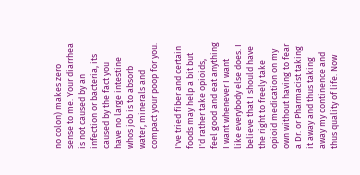no colon) makes zero sense to me. Your diarrhea is not caused by an infection or bacteria, its caused by the fact you have no large intestine whos job is to absorb water, minerals and compact your poop for you.

I've tried fiber and certain foods may help a bit but I'd rather take opioids, feel good and eat anything I want whenever I want like everybody else does. I believe that I should have the right to freely take opioid medication on my own without having to fear a Dr. or Pharmacist taking it away and thus taking away my continence and thus quality of life. Now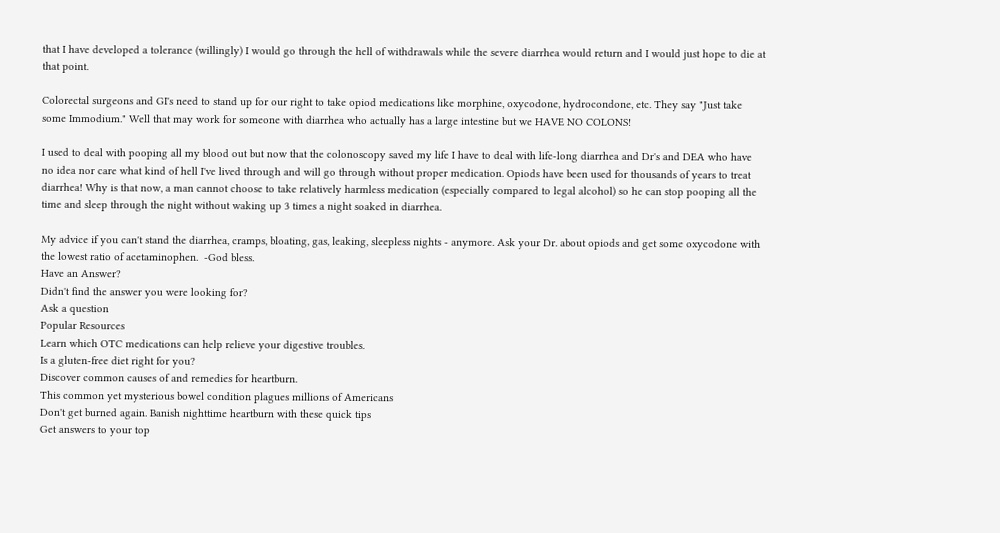that I have developed a tolerance (willingly) I would go through the hell of withdrawals while the severe diarrhea would return and I would just hope to die at that point.

Colorectal surgeons and GI's need to stand up for our right to take opiod medications like morphine, oxycodone, hydrocondone, etc. They say "Just take some Immodium." Well that may work for someone with diarrhea who actually has a large intestine but we HAVE NO COLONS!

I used to deal with pooping all my blood out but now that the colonoscopy saved my life I have to deal with life-long diarrhea and Dr's and DEA who have no idea nor care what kind of hell I've lived through and will go through without proper medication. Opiods have been used for thousands of years to treat diarrhea! Why is that now, a man cannot choose to take relatively harmless medication (especially compared to legal alcohol) so he can stop pooping all the time and sleep through the night without waking up 3 times a night soaked in diarrhea.

My advice if you can't stand the diarrhea, cramps, bloating, gas, leaking, sleepless nights - anymore. Ask your Dr. about opiods and get some oxycodone with the lowest ratio of acetaminophen.  -God bless.
Have an Answer?
Didn't find the answer you were looking for?
Ask a question
Popular Resources
Learn which OTC medications can help relieve your digestive troubles.
Is a gluten-free diet right for you?
Discover common causes of and remedies for heartburn.
This common yet mysterious bowel condition plagues millions of Americans
Don't get burned again. Banish nighttime heartburn with these quick tips
Get answers to your top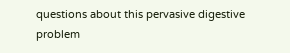questions about this pervasive digestive problem